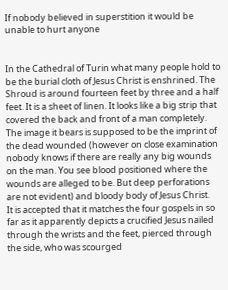If nobody believed in superstition it would be unable to hurt anyone


In the Cathedral of Turin what many people hold to be the burial cloth of Jesus Christ is enshrined. The Shroud is around fourteen feet by three and a half feet. It is a sheet of linen. It looks like a big strip that covered the back and front of a man completely. The image it bears is supposed to be the imprint of the dead wounded (however on close examination nobody knows if there are really any big wounds on the man. You see blood positioned where the wounds are alleged to be. But deep perforations are not evident) and bloody body of Jesus Christ.
It is accepted that it matches the four gospels in so far as it apparently depicts a crucified Jesus nailed through the wrists and the feet, pierced through the side, who was scourged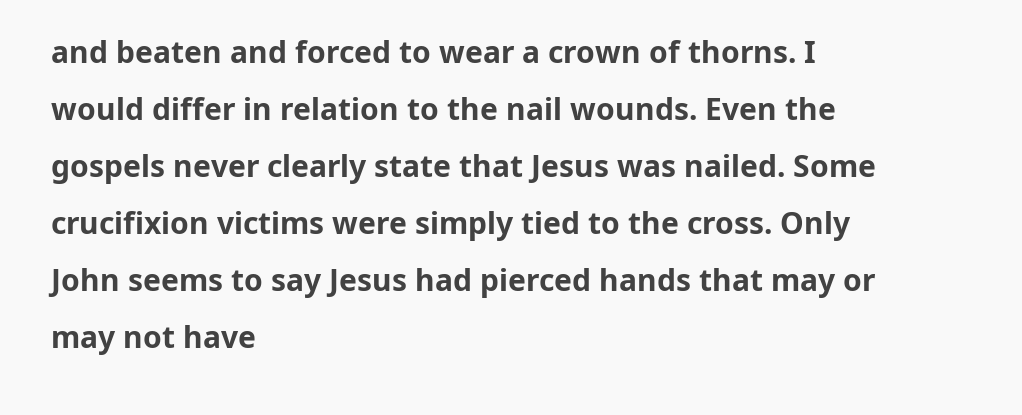and beaten and forced to wear a crown of thorns. I would differ in relation to the nail wounds. Even the gospels never clearly state that Jesus was nailed. Some crucifixion victims were simply tied to the cross. Only John seems to say Jesus had pierced hands that may or may not have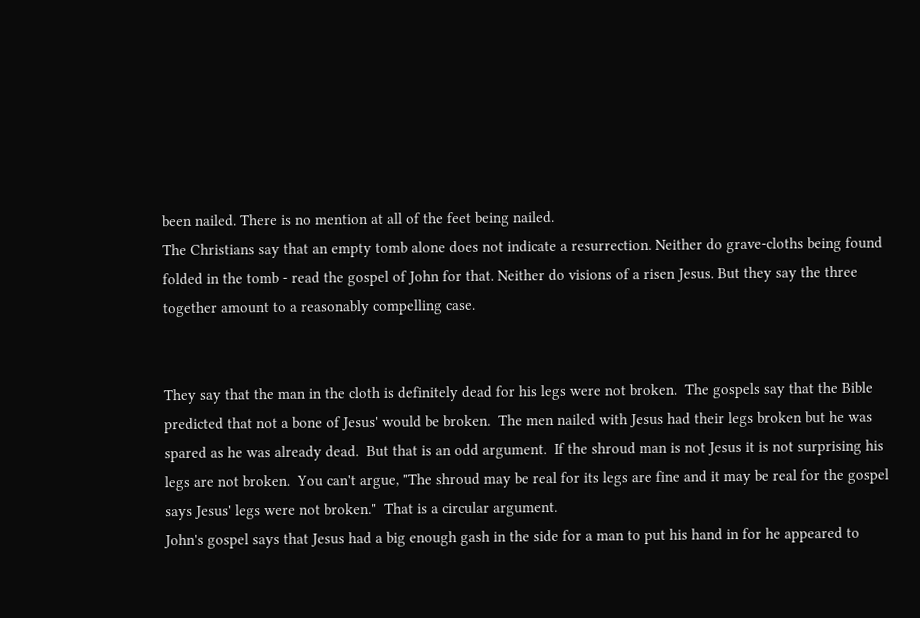been nailed. There is no mention at all of the feet being nailed.
The Christians say that an empty tomb alone does not indicate a resurrection. Neither do grave-cloths being found folded in the tomb - read the gospel of John for that. Neither do visions of a risen Jesus. But they say the three together amount to a reasonably compelling case.


They say that the man in the cloth is definitely dead for his legs were not broken.  The gospels say that the Bible predicted that not a bone of Jesus' would be broken.  The men nailed with Jesus had their legs broken but he was spared as he was already dead.  But that is an odd argument.  If the shroud man is not Jesus it is not surprising his legs are not broken.  You can't argue, "The shroud may be real for its legs are fine and it may be real for the gospel says Jesus' legs were not broken."  That is a circular argument.
John's gospel says that Jesus had a big enough gash in the side for a man to put his hand in for he appeared to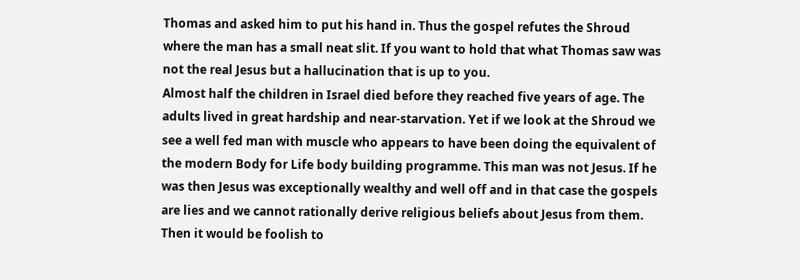Thomas and asked him to put his hand in. Thus the gospel refutes the Shroud where the man has a small neat slit. If you want to hold that what Thomas saw was not the real Jesus but a hallucination that is up to you.
Almost half the children in Israel died before they reached five years of age. The adults lived in great hardship and near-starvation. Yet if we look at the Shroud we see a well fed man with muscle who appears to have been doing the equivalent of the modern Body for Life body building programme. This man was not Jesus. If he was then Jesus was exceptionally wealthy and well off and in that case the gospels are lies and we cannot rationally derive religious beliefs about Jesus from them. Then it would be foolish to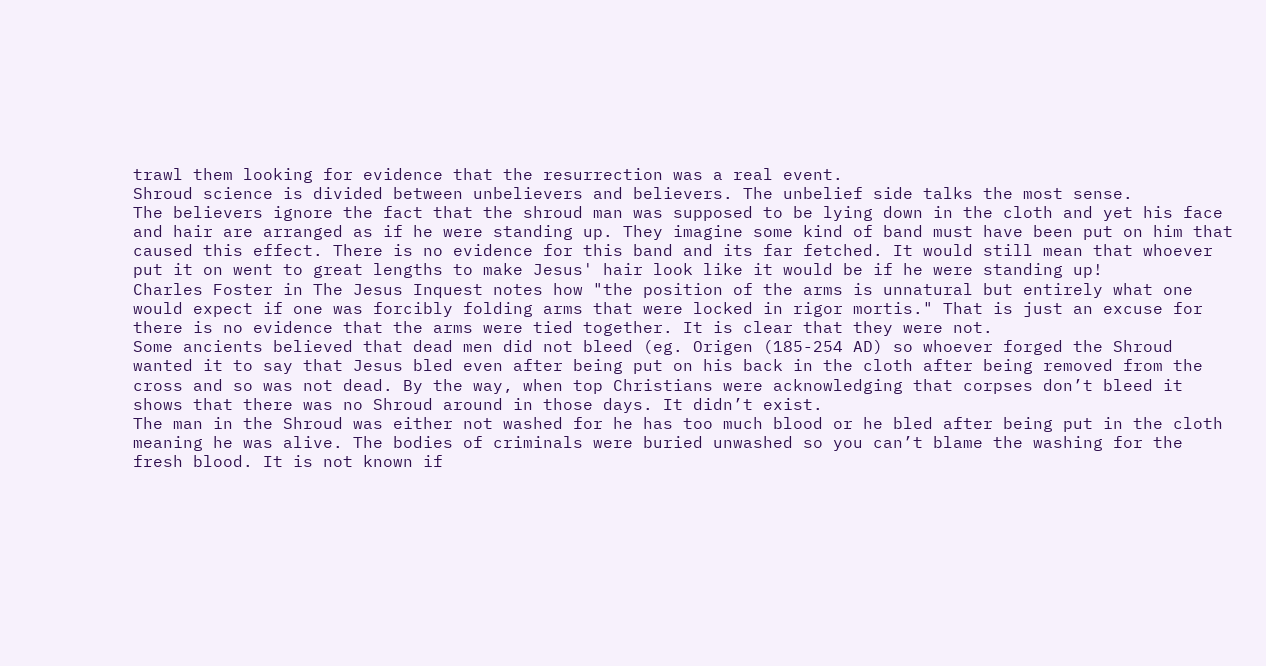trawl them looking for evidence that the resurrection was a real event.
Shroud science is divided between unbelievers and believers. The unbelief side talks the most sense.
The believers ignore the fact that the shroud man was supposed to be lying down in the cloth and yet his face and hair are arranged as if he were standing up. They imagine some kind of band must have been put on him that caused this effect. There is no evidence for this band and its far fetched. It would still mean that whoever put it on went to great lengths to make Jesus' hair look like it would be if he were standing up!
Charles Foster in The Jesus Inquest notes how "the position of the arms is unnatural but entirely what one would expect if one was forcibly folding arms that were locked in rigor mortis." That is just an excuse for there is no evidence that the arms were tied together. It is clear that they were not.
Some ancients believed that dead men did not bleed (eg. Origen (185-254 AD) so whoever forged the Shroud wanted it to say that Jesus bled even after being put on his back in the cloth after being removed from the cross and so was not dead. By the way, when top Christians were acknowledging that corpses don’t bleed it shows that there was no Shroud around in those days. It didn’t exist.
The man in the Shroud was either not washed for he has too much blood or he bled after being put in the cloth meaning he was alive. The bodies of criminals were buried unwashed so you can’t blame the washing for the fresh blood. It is not known if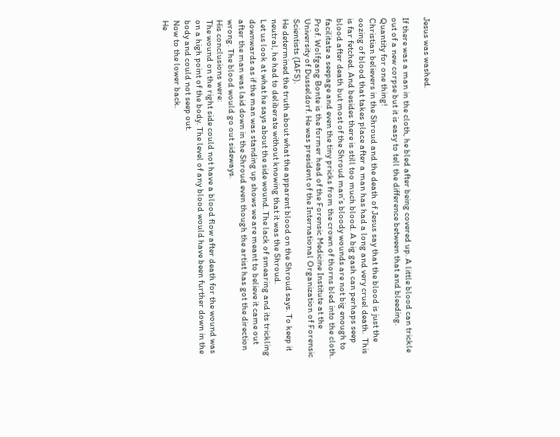Jesus was washed.

If there was a man in the cloth, he bled after being covered up. A little blood can trickle out of a new corpse but it is easy to tell the difference between that and bleeding. Quantity for one thing!
Christian believers in the Shroud and the death of Jesus say that the blood is just the oozing of blood that takes place after a man has had a long and very cruel death.  This is far fetched. And besides there is still too much blood. A big gash can perhaps seep blood after death but most of the Shroud man’s bloody wounds are not big enough to facilitate a seepage and even the tiny pricks from the crown of thorns bled into the cloth.
Prof. Wolfgang Bonte is the former head of the Forensic Medicine Institute at the University of Dusseldorf. He was president of the International Organization of Forensic Scientists (IAFS).
He determined the truth about what the apparent blood on the Shroud says. To keep it neutral, he had to deliberate without knowing that it was the Shroud.
Let us look at what he says about the side wound. The lack of smearing and its trickling downwards as if the man was standing up shows we are meant to believe it came out after the man was laid down in the Shroud even though the artist has got the direction wrong. The blood would go out sideways.
His conclusions were:
The wound on the right side could not have a blood flow after death for the wound was on a high point of the body. The level of any blood would have been further down in the body and could not seep out.
Now to the lower back.
He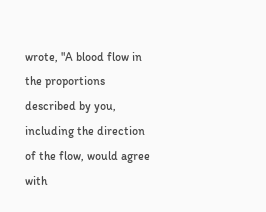wrote, "A blood flow in the proportions described by you, including the direction of the flow, would agree with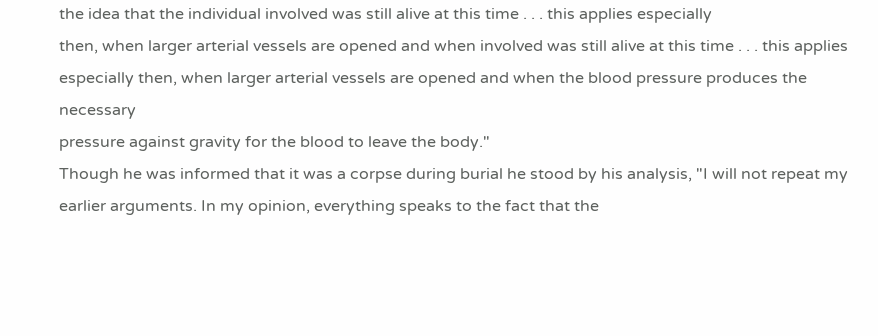the idea that the individual involved was still alive at this time . . . this applies especially
then, when larger arterial vessels are opened and when involved was still alive at this time . . . this applies especially then, when larger arterial vessels are opened and when the blood pressure produces the necessary
pressure against gravity for the blood to leave the body."
Though he was informed that it was a corpse during burial he stood by his analysis, "I will not repeat my earlier arguments. In my opinion, everything speaks to the fact that the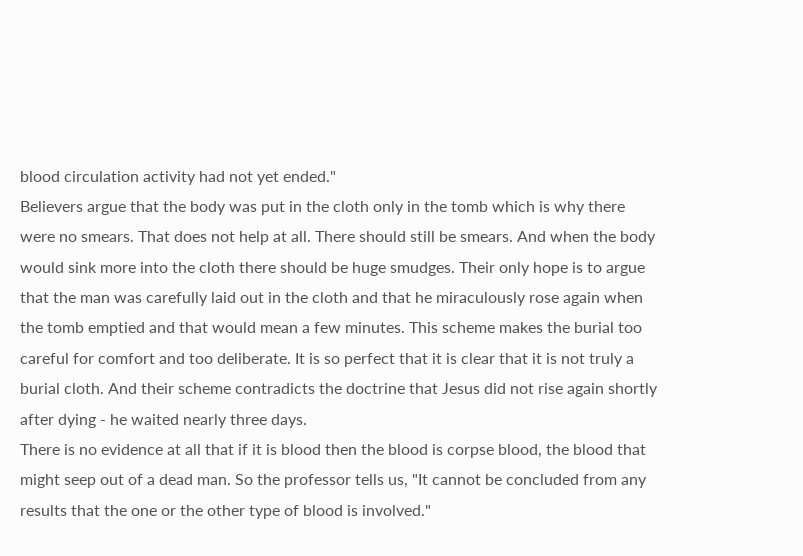blood circulation activity had not yet ended."
Believers argue that the body was put in the cloth only in the tomb which is why there were no smears. That does not help at all. There should still be smears. And when the body would sink more into the cloth there should be huge smudges. Their only hope is to argue that the man was carefully laid out in the cloth and that he miraculously rose again when the tomb emptied and that would mean a few minutes. This scheme makes the burial too careful for comfort and too deliberate. It is so perfect that it is clear that it is not truly a burial cloth. And their scheme contradicts the doctrine that Jesus did not rise again shortly after dying - he waited nearly three days.
There is no evidence at all that if it is blood then the blood is corpse blood, the blood that might seep out of a dead man. So the professor tells us, "It cannot be concluded from any results that the one or the other type of blood is involved."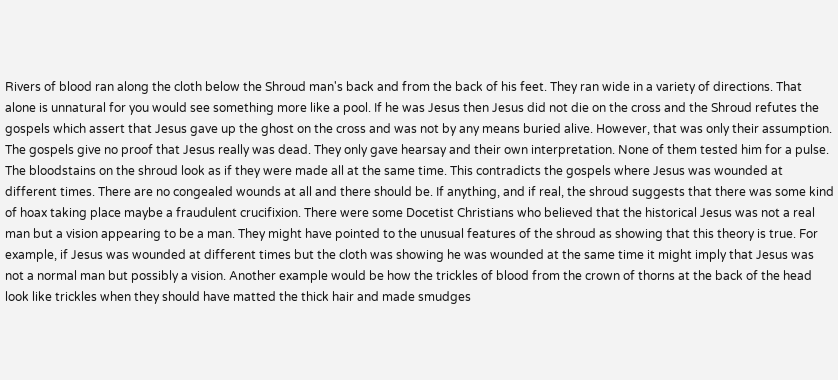Rivers of blood ran along the cloth below the Shroud man's back and from the back of his feet. They ran wide in a variety of directions. That alone is unnatural for you would see something more like a pool. If he was Jesus then Jesus did not die on the cross and the Shroud refutes the gospels which assert that Jesus gave up the ghost on the cross and was not by any means buried alive. However, that was only their assumption. The gospels give no proof that Jesus really was dead. They only gave hearsay and their own interpretation. None of them tested him for a pulse.
The bloodstains on the shroud look as if they were made all at the same time. This contradicts the gospels where Jesus was wounded at different times. There are no congealed wounds at all and there should be. If anything, and if real, the shroud suggests that there was some kind of hoax taking place maybe a fraudulent crucifixion. There were some Docetist Christians who believed that the historical Jesus was not a real man but a vision appearing to be a man. They might have pointed to the unusual features of the shroud as showing that this theory is true. For example, if Jesus was wounded at different times but the cloth was showing he was wounded at the same time it might imply that Jesus was not a normal man but possibly a vision. Another example would be how the trickles of blood from the crown of thorns at the back of the head look like trickles when they should have matted the thick hair and made smudges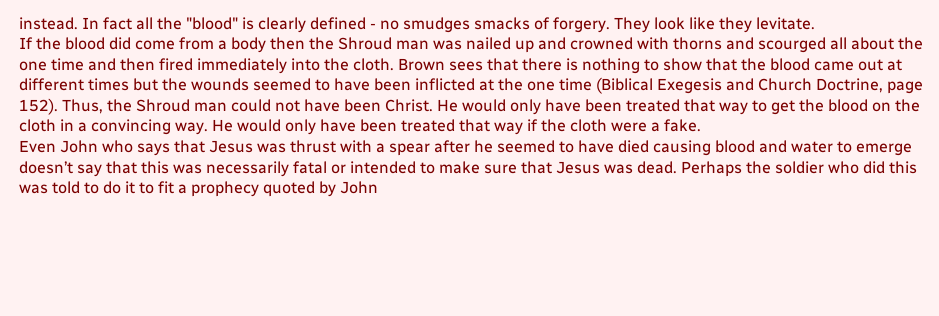instead. In fact all the "blood" is clearly defined - no smudges smacks of forgery. They look like they levitate.
If the blood did come from a body then the Shroud man was nailed up and crowned with thorns and scourged all about the one time and then fired immediately into the cloth. Brown sees that there is nothing to show that the blood came out at different times but the wounds seemed to have been inflicted at the one time (Biblical Exegesis and Church Doctrine, page 152). Thus, the Shroud man could not have been Christ. He would only have been treated that way to get the blood on the cloth in a convincing way. He would only have been treated that way if the cloth were a fake.
Even John who says that Jesus was thrust with a spear after he seemed to have died causing blood and water to emerge doesn’t say that this was necessarily fatal or intended to make sure that Jesus was dead. Perhaps the soldier who did this was told to do it to fit a prophecy quoted by John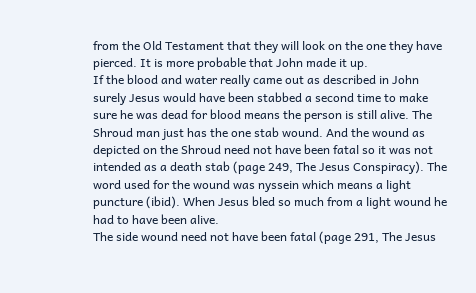from the Old Testament that they will look on the one they have pierced. It is more probable that John made it up.
If the blood and water really came out as described in John surely Jesus would have been stabbed a second time to make sure he was dead for blood means the person is still alive. The Shroud man just has the one stab wound. And the wound as depicted on the Shroud need not have been fatal so it was not intended as a death stab (page 249, The Jesus Conspiracy). The word used for the wound was nyssein which means a light puncture (ibid). When Jesus bled so much from a light wound he had to have been alive.
The side wound need not have been fatal (page 291, The Jesus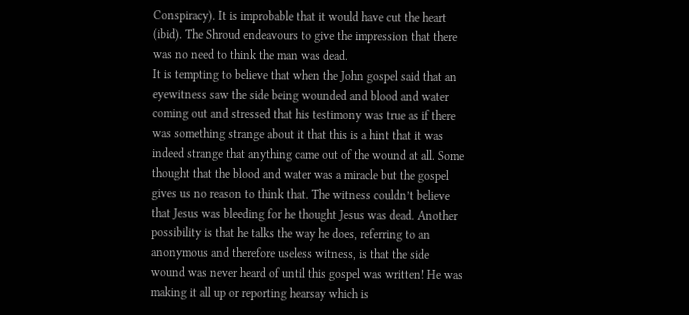Conspiracy). It is improbable that it would have cut the heart (ibid). The Shroud endeavours to give the impression that there was no need to think the man was dead.
It is tempting to believe that when the John gospel said that an eyewitness saw the side being wounded and blood and water coming out and stressed that his testimony was true as if there was something strange about it that this is a hint that it was indeed strange that anything came out of the wound at all. Some thought that the blood and water was a miracle but the gospel gives us no reason to think that. The witness couldn’t believe that Jesus was bleeding for he thought Jesus was dead. Another possibility is that he talks the way he does, referring to an anonymous and therefore useless witness, is that the side wound was never heard of until this gospel was written! He was making it all up or reporting hearsay which is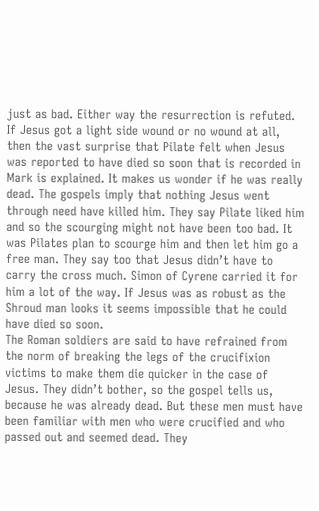just as bad. Either way the resurrection is refuted. If Jesus got a light side wound or no wound at all, then the vast surprise that Pilate felt when Jesus was reported to have died so soon that is recorded in Mark is explained. It makes us wonder if he was really dead. The gospels imply that nothing Jesus went through need have killed him. They say Pilate liked him and so the scourging might not have been too bad. It was Pilates plan to scourge him and then let him go a free man. They say too that Jesus didn’t have to carry the cross much. Simon of Cyrene carried it for him a lot of the way. If Jesus was as robust as the Shroud man looks it seems impossible that he could have died so soon.
The Roman soldiers are said to have refrained from the norm of breaking the legs of the crucifixion victims to make them die quicker in the case of Jesus. They didn’t bother, so the gospel tells us, because he was already dead. But these men must have been familiar with men who were crucified and who passed out and seemed dead. They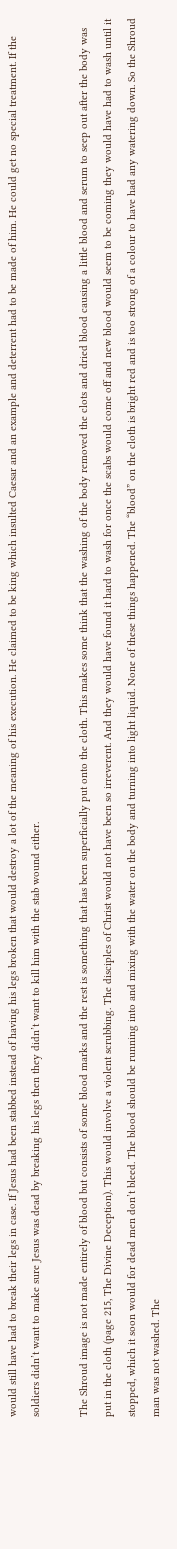would still have had to break their legs in case. If Jesus had been stabbed instead of having his legs broken that would destroy a lot of the meaning of his execution. He claimed to be king which insulted Caesar and an example and deterrent had to be made of him. He could get no special treatment. If the soldiers didn’t want to make sure Jesus was dead by breaking his legs then they didn’t want to kill him with the stab wound either.

The Shroud image is not made entirely of blood but consists of some blood marks and the rest is something that has been superficially put onto the cloth. This makes some think that the washing of the body removed the clots and dried blood causing a little blood and serum to seep out after the body was put in the cloth (page 215, The Divine Deception). This would involve a violent scrubbing. The disciples of Christ would not have been so irreverent. And they would have found it hard to wash for once the scabs would come off and new blood would seem to be coming they would have had to wash until it stopped, which it soon would for dead men don’t bleed. The blood should be running into and mixing with the water on the body and turning into light liquid. None of these things happened. The “blood” on the cloth is bright red and is too strong of a colour to have had any watering down. So the Shroud man was not washed. The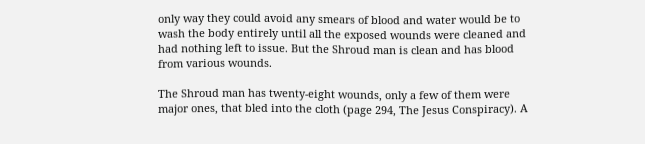only way they could avoid any smears of blood and water would be to wash the body entirely until all the exposed wounds were cleaned and had nothing left to issue. But the Shroud man is clean and has blood from various wounds.

The Shroud man has twenty-eight wounds, only a few of them were major ones, that bled into the cloth (page 294, The Jesus Conspiracy). A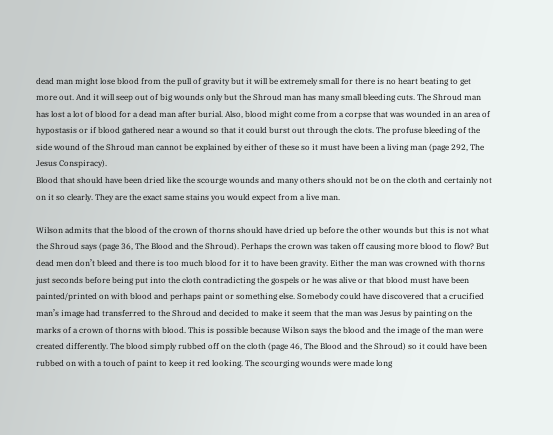dead man might lose blood from the pull of gravity but it will be extremely small for there is no heart beating to get more out. And it will seep out of big wounds only but the Shroud man has many small bleeding cuts. The Shroud man has lost a lot of blood for a dead man after burial. Also, blood might come from a corpse that was wounded in an area of hypostasis or if blood gathered near a wound so that it could burst out through the clots. The profuse bleeding of the side wound of the Shroud man cannot be explained by either of these so it must have been a living man (page 292, The Jesus Conspiracy).
Blood that should have been dried like the scourge wounds and many others should not be on the cloth and certainly not on it so clearly. They are the exact same stains you would expect from a live man.

Wilson admits that the blood of the crown of thorns should have dried up before the other wounds but this is not what the Shroud says (page 36, The Blood and the Shroud). Perhaps the crown was taken off causing more blood to flow? But dead men don’t bleed and there is too much blood for it to have been gravity. Either the man was crowned with thorns just seconds before being put into the cloth contradicting the gospels or he was alive or that blood must have been painted/printed on with blood and perhaps paint or something else. Somebody could have discovered that a crucified man’s image had transferred to the Shroud and decided to make it seem that the man was Jesus by painting on the marks of a crown of thorns with blood. This is possible because Wilson says the blood and the image of the man were created differently. The blood simply rubbed off on the cloth (page 46, The Blood and the Shroud) so it could have been rubbed on with a touch of paint to keep it red looking. The scourging wounds were made long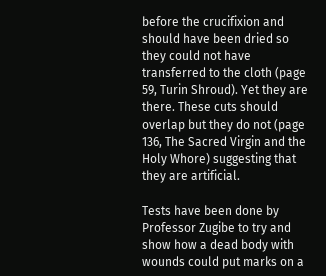before the crucifixion and should have been dried so they could not have transferred to the cloth (page 59, Turin Shroud). Yet they are there. These cuts should overlap but they do not (page 136, The Sacred Virgin and the Holy Whore) suggesting that they are artificial.

Tests have been done by Professor Zugibe to try and show how a dead body with wounds could put marks on a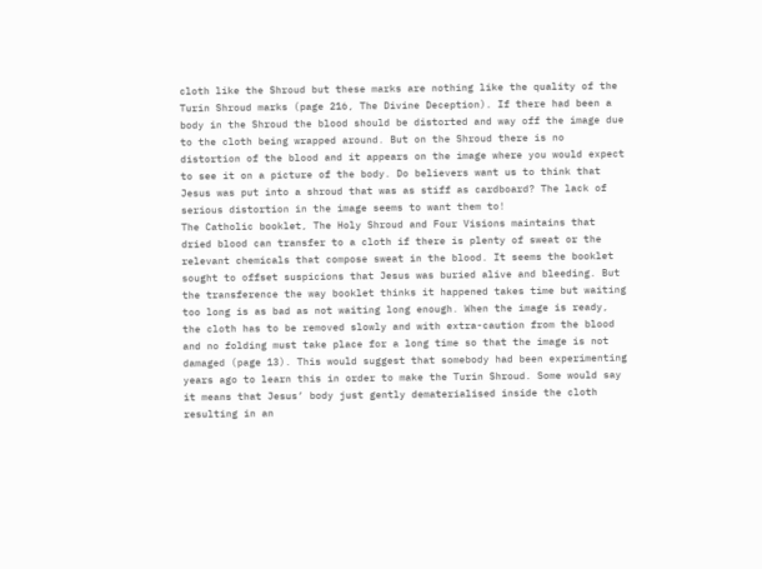cloth like the Shroud but these marks are nothing like the quality of the Turin Shroud marks (page 216, The Divine Deception). If there had been a body in the Shroud the blood should be distorted and way off the image due to the cloth being wrapped around. But on the Shroud there is no distortion of the blood and it appears on the image where you would expect to see it on a picture of the body. Do believers want us to think that Jesus was put into a shroud that was as stiff as cardboard? The lack of serious distortion in the image seems to want them to!
The Catholic booklet, The Holy Shroud and Four Visions maintains that dried blood can transfer to a cloth if there is plenty of sweat or the relevant chemicals that compose sweat in the blood. It seems the booklet sought to offset suspicions that Jesus was buried alive and bleeding. But the transference the way booklet thinks it happened takes time but waiting too long is as bad as not waiting long enough. When the image is ready, the cloth has to be removed slowly and with extra-caution from the blood and no folding must take place for a long time so that the image is not damaged (page 13). This would suggest that somebody had been experimenting years ago to learn this in order to make the Turin Shroud. Some would say it means that Jesus’ body just gently dematerialised inside the cloth resulting in an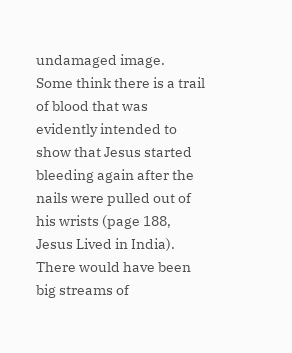undamaged image.
Some think there is a trail of blood that was evidently intended to show that Jesus started bleeding again after the nails were pulled out of his wrists (page 188, Jesus Lived in India). There would have been big streams of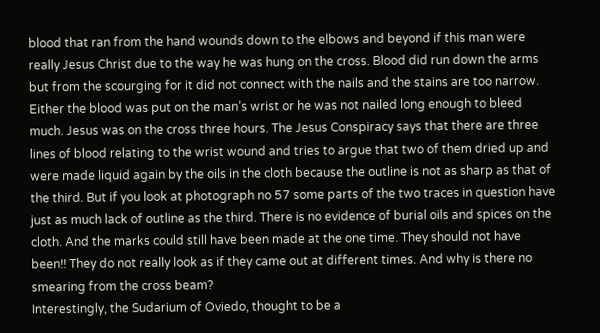blood that ran from the hand wounds down to the elbows and beyond if this man were really Jesus Christ due to the way he was hung on the cross. Blood did run down the arms but from the scourging for it did not connect with the nails and the stains are too narrow. Either the blood was put on the man’s wrist or he was not nailed long enough to bleed much. Jesus was on the cross three hours. The Jesus Conspiracy says that there are three lines of blood relating to the wrist wound and tries to argue that two of them dried up and were made liquid again by the oils in the cloth because the outline is not as sharp as that of the third. But if you look at photograph no 57 some parts of the two traces in question have just as much lack of outline as the third. There is no evidence of burial oils and spices on the cloth. And the marks could still have been made at the one time. They should not have been!! They do not really look as if they came out at different times. And why is there no smearing from the cross beam?
Interestingly, the Sudarium of Oviedo, thought to be a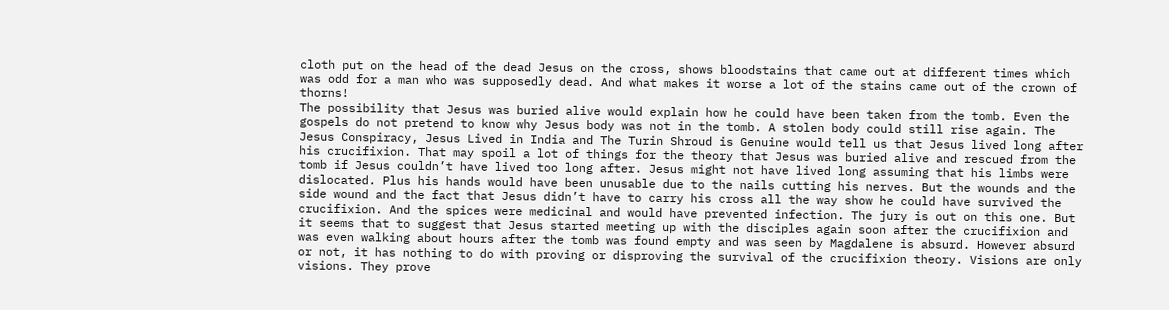cloth put on the head of the dead Jesus on the cross, shows bloodstains that came out at different times which was odd for a man who was supposedly dead. And what makes it worse a lot of the stains came out of the crown of thorns!
The possibility that Jesus was buried alive would explain how he could have been taken from the tomb. Even the gospels do not pretend to know why Jesus body was not in the tomb. A stolen body could still rise again. The Jesus Conspiracy, Jesus Lived in India and The Turin Shroud is Genuine would tell us that Jesus lived long after his crucifixion. That may spoil a lot of things for the theory that Jesus was buried alive and rescued from the tomb if Jesus couldn’t have lived too long after. Jesus might not have lived long assuming that his limbs were dislocated. Plus his hands would have been unusable due to the nails cutting his nerves. But the wounds and the side wound and the fact that Jesus didn’t have to carry his cross all the way show he could have survived the crucifixion. And the spices were medicinal and would have prevented infection. The jury is out on this one. But it seems that to suggest that Jesus started meeting up with the disciples again soon after the crucifixion and was even walking about hours after the tomb was found empty and was seen by Magdalene is absurd. However absurd or not, it has nothing to do with proving or disproving the survival of the crucifixion theory. Visions are only visions. They prove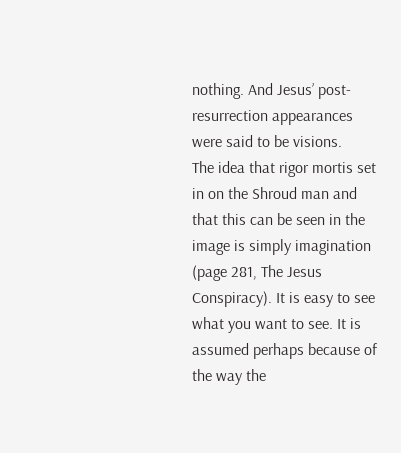nothing. And Jesus’ post-resurrection appearances were said to be visions.
The idea that rigor mortis set in on the Shroud man and that this can be seen in the image is simply imagination (page 281, The Jesus Conspiracy). It is easy to see what you want to see. It is assumed perhaps because of the way the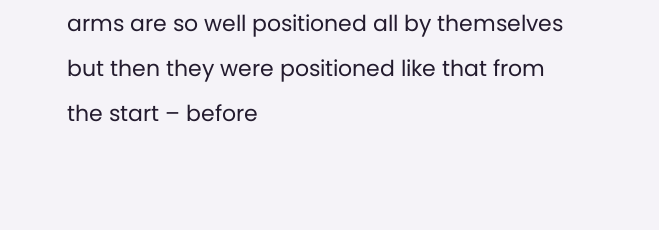arms are so well positioned all by themselves but then they were positioned like that from the start – before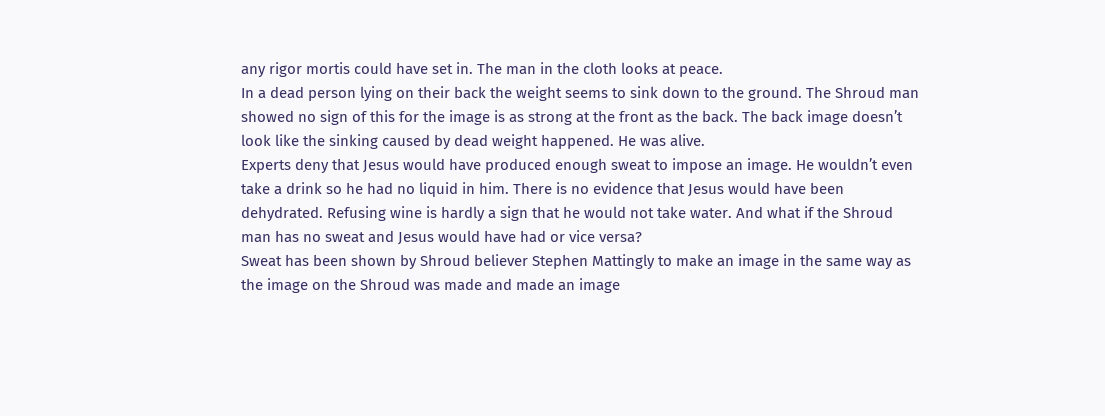any rigor mortis could have set in. The man in the cloth looks at peace.
In a dead person lying on their back the weight seems to sink down to the ground. The Shroud man showed no sign of this for the image is as strong at the front as the back. The back image doesn’t look like the sinking caused by dead weight happened. He was alive.
Experts deny that Jesus would have produced enough sweat to impose an image. He wouldn’t even take a drink so he had no liquid in him. There is no evidence that Jesus would have been dehydrated. Refusing wine is hardly a sign that he would not take water. And what if the Shroud man has no sweat and Jesus would have had or vice versa?
Sweat has been shown by Shroud believer Stephen Mattingly to make an image in the same way as the image on the Shroud was made and made an image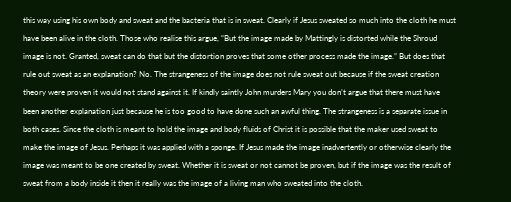this way using his own body and sweat and the bacteria that is in sweat. Clearly if Jesus sweated so much into the cloth he must have been alive in the cloth. Those who realise this argue, “But the image made by Mattingly is distorted while the Shroud image is not. Granted, sweat can do that but the distortion proves that some other process made the image.” But does that rule out sweat as an explanation? No. The strangeness of the image does not rule sweat out because if the sweat creation theory were proven it would not stand against it. If kindly saintly John murders Mary you don’t argue that there must have been another explanation just because he is too good to have done such an awful thing. The strangeness is a separate issue in both cases. Since the cloth is meant to hold the image and body fluids of Christ it is possible that the maker used sweat to make the image of Jesus. Perhaps it was applied with a sponge. If Jesus made the image inadvertently or otherwise clearly the image was meant to be one created by sweat. Whether it is sweat or not cannot be proven, but if the image was the result of sweat from a body inside it then it really was the image of a living man who sweated into the cloth.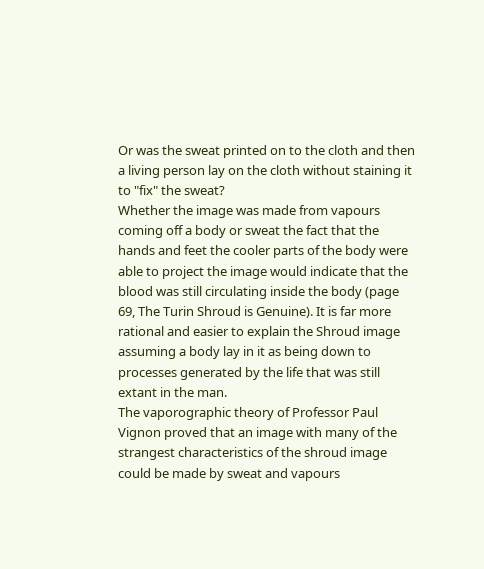Or was the sweat printed on to the cloth and then a living person lay on the cloth without staining it to "fix" the sweat?
Whether the image was made from vapours coming off a body or sweat the fact that the hands and feet the cooler parts of the body were able to project the image would indicate that the blood was still circulating inside the body (page 69, The Turin Shroud is Genuine). It is far more rational and easier to explain the Shroud image assuming a body lay in it as being down to processes generated by the life that was still extant in the man.
The vaporographic theory of Professor Paul Vignon proved that an image with many of the strangest characteristics of the shroud image could be made by sweat and vapours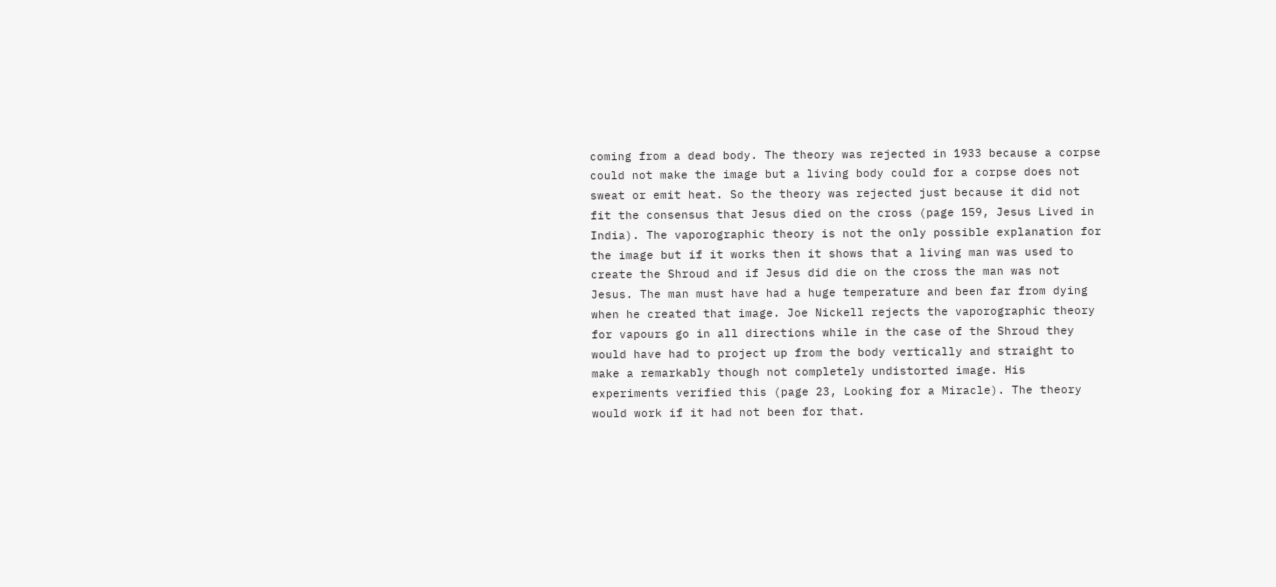coming from a dead body. The theory was rejected in 1933 because a corpse could not make the image but a living body could for a corpse does not sweat or emit heat. So the theory was rejected just because it did not fit the consensus that Jesus died on the cross (page 159, Jesus Lived in India). The vaporographic theory is not the only possible explanation for the image but if it works then it shows that a living man was used to create the Shroud and if Jesus did die on the cross the man was not Jesus. The man must have had a huge temperature and been far from dying when he created that image. Joe Nickell rejects the vaporographic theory for vapours go in all directions while in the case of the Shroud they would have had to project up from the body vertically and straight to make a remarkably though not completely undistorted image. His experiments verified this (page 23, Looking for a Miracle). The theory would work if it had not been for that.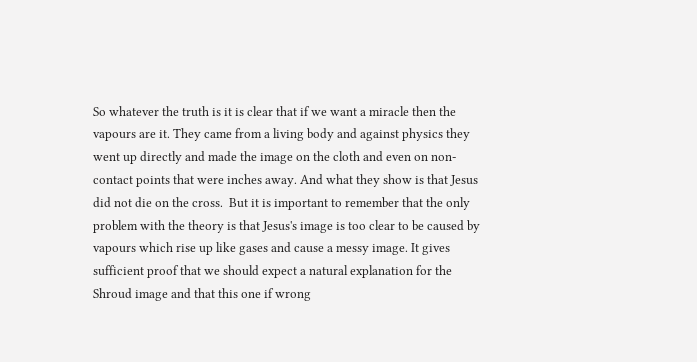So whatever the truth is it is clear that if we want a miracle then the vapours are it. They came from a living body and against physics they went up directly and made the image on the cloth and even on non-contact points that were inches away. And what they show is that Jesus did not die on the cross.  But it is important to remember that the only problem with the theory is that Jesus's image is too clear to be caused by vapours which rise up like gases and cause a messy image. It gives sufficient proof that we should expect a natural explanation for the Shroud image and that this one if wrong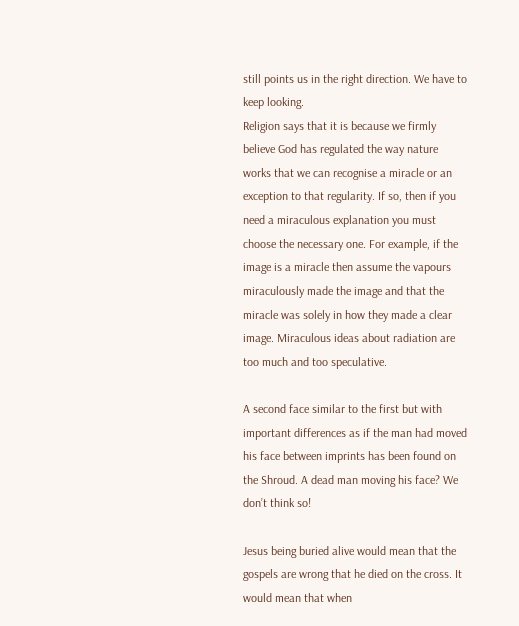still points us in the right direction. We have to keep looking.
Religion says that it is because we firmly believe God has regulated the way nature works that we can recognise a miracle or an exception to that regularity. If so, then if you need a miraculous explanation you must choose the necessary one. For example, if the image is a miracle then assume the vapours miraculously made the image and that the miracle was solely in how they made a clear image. Miraculous ideas about radiation are too much and too speculative.

A second face similar to the first but with important differences as if the man had moved his face between imprints has been found on the Shroud. A dead man moving his face? We don’t think so!

Jesus being buried alive would mean that the gospels are wrong that he died on the cross. It would mean that when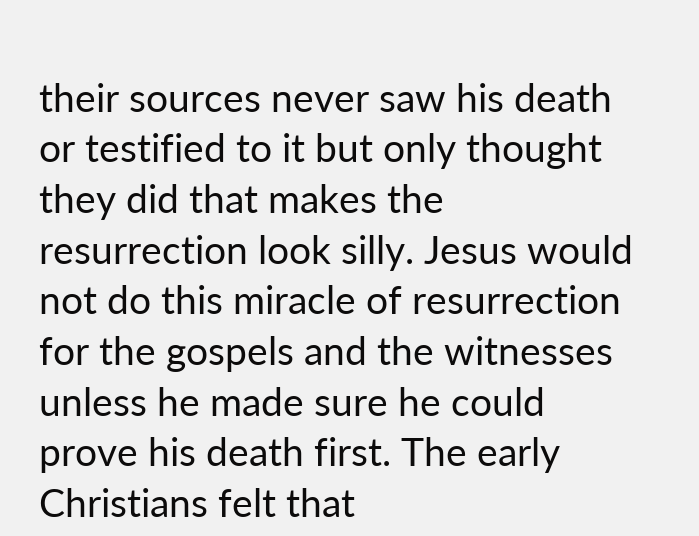their sources never saw his death or testified to it but only thought they did that makes the resurrection look silly. Jesus would not do this miracle of resurrection for the gospels and the witnesses unless he made sure he could prove his death first. The early Christians felt that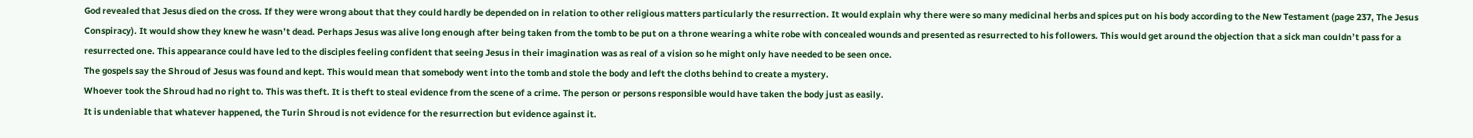God revealed that Jesus died on the cross. If they were wrong about that they could hardly be depended on in relation to other religious matters particularly the resurrection. It would explain why there were so many medicinal herbs and spices put on his body according to the New Testament (page 237, The Jesus Conspiracy). It would show they knew he wasn’t dead. Perhaps Jesus was alive long enough after being taken from the tomb to be put on a throne wearing a white robe with concealed wounds and presented as resurrected to his followers. This would get around the objection that a sick man couldn’t pass for a resurrected one. This appearance could have led to the disciples feeling confident that seeing Jesus in their imagination was as real of a vision so he might only have needed to be seen once.
The gospels say the Shroud of Jesus was found and kept. This would mean that somebody went into the tomb and stole the body and left the cloths behind to create a mystery.
Whoever took the Shroud had no right to. This was theft. It is theft to steal evidence from the scene of a crime. The person or persons responsible would have taken the body just as easily.
It is undeniable that whatever happened, the Turin Shroud is not evidence for the resurrection but evidence against it.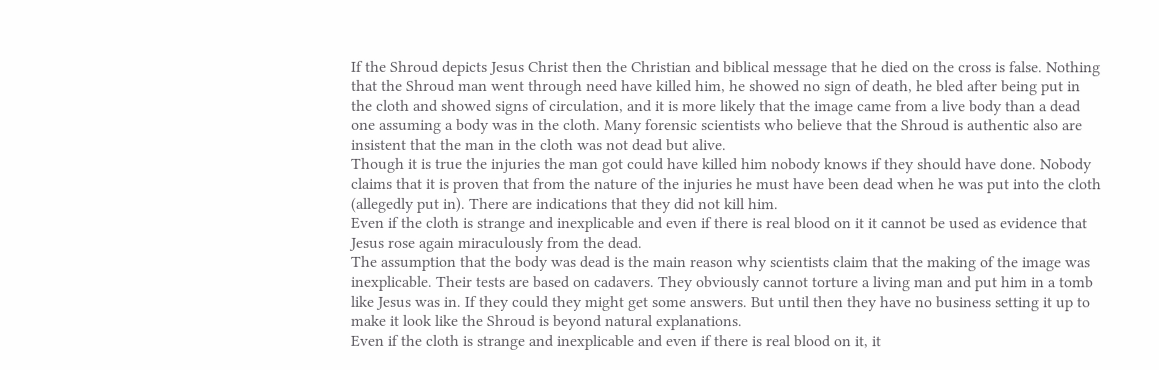If the Shroud depicts Jesus Christ then the Christian and biblical message that he died on the cross is false. Nothing that the Shroud man went through need have killed him, he showed no sign of death, he bled after being put in the cloth and showed signs of circulation, and it is more likely that the image came from a live body than a dead one assuming a body was in the cloth. Many forensic scientists who believe that the Shroud is authentic also are insistent that the man in the cloth was not dead but alive.
Though it is true the injuries the man got could have killed him nobody knows if they should have done. Nobody claims that it is proven that from the nature of the injuries he must have been dead when he was put into the cloth (allegedly put in). There are indications that they did not kill him.
Even if the cloth is strange and inexplicable and even if there is real blood on it it cannot be used as evidence that Jesus rose again miraculously from the dead.
The assumption that the body was dead is the main reason why scientists claim that the making of the image was inexplicable. Their tests are based on cadavers. They obviously cannot torture a living man and put him in a tomb like Jesus was in. If they could they might get some answers. But until then they have no business setting it up to make it look like the Shroud is beyond natural explanations.
Even if the cloth is strange and inexplicable and even if there is real blood on it, it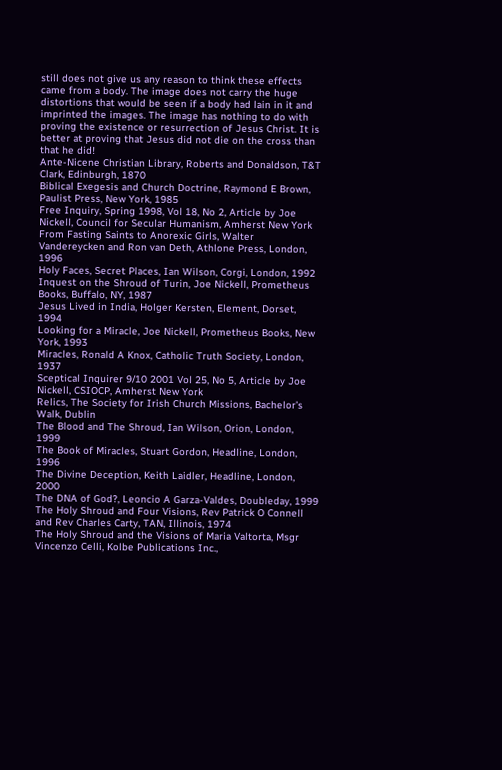still does not give us any reason to think these effects came from a body. The image does not carry the huge distortions that would be seen if a body had lain in it and imprinted the images. The image has nothing to do with proving the existence or resurrection of Jesus Christ. It is better at proving that Jesus did not die on the cross than that he did!
Ante-Nicene Christian Library, Roberts and Donaldson, T&T Clark, Edinburgh, 1870
Biblical Exegesis and Church Doctrine, Raymond E Brown, Paulist Press, New York, 1985
Free Inquiry, Spring 1998, Vol 18, No 2, Article by Joe Nickell, Council for Secular Humanism, Amherst New York
From Fasting Saints to Anorexic Girls, Walter Vandereycken and Ron van Deth, Athlone Press, London, 1996
Holy Faces, Secret Places, Ian Wilson, Corgi, London, 1992
Inquest on the Shroud of Turin, Joe Nickell, Prometheus Books, Buffalo, NY, 1987
Jesus Lived in India, Holger Kersten, Element, Dorset, 1994
Looking for a Miracle, Joe Nickell, Prometheus Books, New York, 1993
Miracles, Ronald A Knox, Catholic Truth Society, London, 1937
Sceptical Inquirer 9/10 2001 Vol 25, No 5, Article by Joe Nickell, CSIOCP, Amherst New York
Relics, The Society for Irish Church Missions, Bachelor’s Walk, Dublin
The Blood and The Shroud, Ian Wilson, Orion, London, 1999
The Book of Miracles, Stuart Gordon, Headline, London, 1996
The Divine Deception, Keith Laidler, Headline, London, 2000
The DNA of God?, Leoncio A Garza-Valdes, Doubleday, 1999
The Holy Shroud and Four Visions, Rev Patrick O Connell and Rev Charles Carty, TAN, Illinois, 1974
The Holy Shroud and the Visions of Maria Valtorta, Msgr Vincenzo Celli, Kolbe Publications Inc.,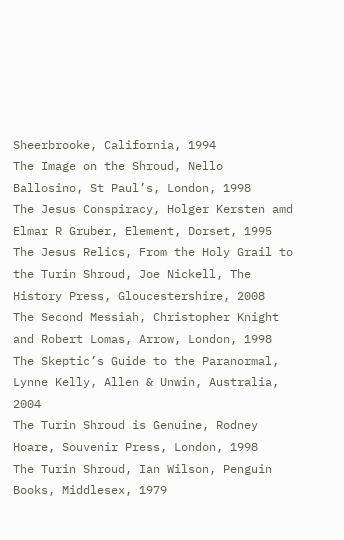Sheerbrooke, California, 1994
The Image on the Shroud, Nello Ballosino, St Paul’s, London, 1998
The Jesus Conspiracy, Holger Kersten amd Elmar R Gruber, Element, Dorset, 1995
The Jesus Relics, From the Holy Grail to the Turin Shroud, Joe Nickell, The History Press, Gloucestershire, 2008
The Second Messiah, Christopher Knight and Robert Lomas, Arrow, London, 1998
The Skeptic’s Guide to the Paranormal, Lynne Kelly, Allen & Unwin, Australia, 2004
The Turin Shroud is Genuine, Rodney Hoare, Souvenir Press, London, 1998
The Turin Shroud, Ian Wilson, Penguin Books, Middlesex, 1979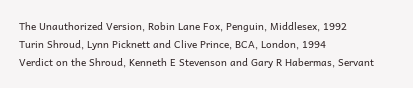The Unauthorized Version, Robin Lane Fox, Penguin, Middlesex, 1992
Turin Shroud, Lynn Picknett and Clive Prince, BCA, London, 1994
Verdict on the Shroud, Kenneth E Stevenson and Gary R Habermas, Servant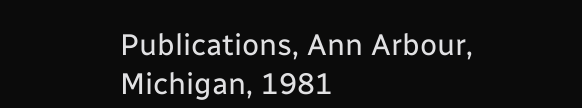Publications, Ann Arbour, Michigan, 1981